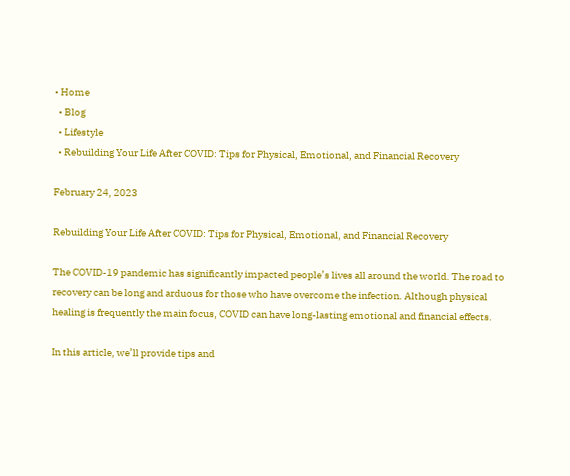• Home
  • Blog
  • Lifestyle
  • Rebuilding Your Life After COVID: Tips for Physical, Emotional, and Financial Recovery

February 24, 2023

Rebuilding Your Life After COVID: Tips for Physical, Emotional, and Financial Recovery

The COVID-19 pandemic has significantly impacted people’s lives all around the world. The road to recovery can be long and arduous for those who have overcome the infection. Although physical healing is frequently the main focus, COVID can have long-lasting emotional and financial effects.

In this article, we’ll provide tips and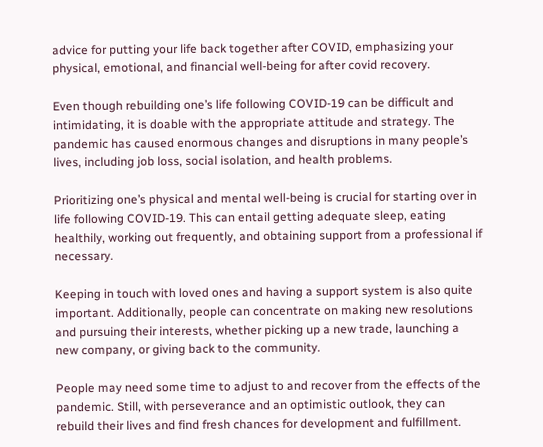advice for putting your life back together after COVID, emphasizing your physical, emotional, and financial well-being for after covid recovery.

Even though rebuilding one’s life following COVID-19 can be difficult and intimidating, it is doable with the appropriate attitude and strategy. The pandemic has caused enormous changes and disruptions in many people’s lives, including job loss, social isolation, and health problems.

Prioritizing one’s physical and mental well-being is crucial for starting over in life following COVID-19. This can entail getting adequate sleep, eating healthily, working out frequently, and obtaining support from a professional if necessary.

Keeping in touch with loved ones and having a support system is also quite important. Additionally, people can concentrate on making new resolutions and pursuing their interests, whether picking up a new trade, launching a new company, or giving back to the community.

People may need some time to adjust to and recover from the effects of the pandemic. Still, with perseverance and an optimistic outlook, they can rebuild their lives and find fresh chances for development and fulfillment.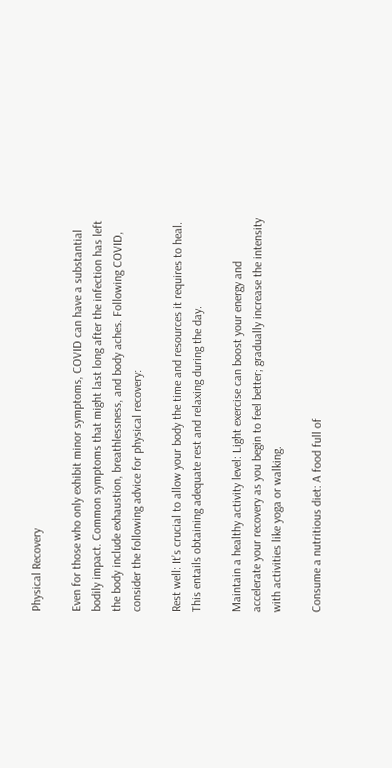Physical Recovery

Even for those who only exhibit minor symptoms, COVID can have a substantial bodily impact. Common symptoms that might last long after the infection has left the body include exhaustion, breathlessness, and body aches. Following COVID, consider the following advice for physical recovery:

Rest well: It’s crucial to allow your body the time and resources it requires to heal. This entails obtaining adequate rest and relaxing during the day.

Maintain a healthy activity level: Light exercise can boost your energy and accelerate your recovery as you begin to feel better; gradually increase the intensity with activities like yoga or walking.

Consume a nutritious diet: A food full of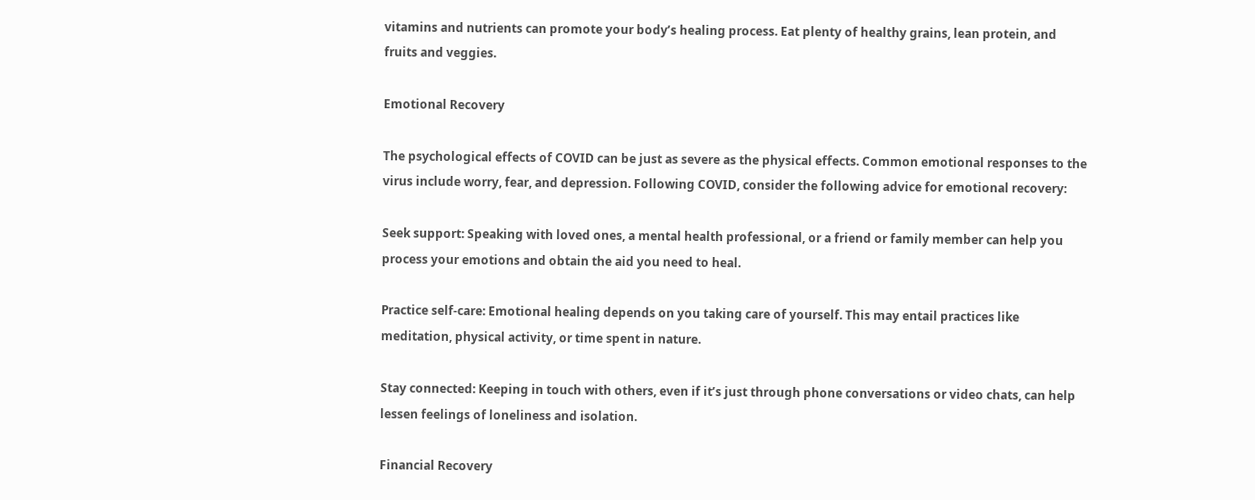vitamins and nutrients can promote your body’s healing process. Eat plenty of healthy grains, lean protein, and fruits and veggies.

Emotional Recovery

The psychological effects of COVID can be just as severe as the physical effects. Common emotional responses to the virus include worry, fear, and depression. Following COVID, consider the following advice for emotional recovery:

Seek support: Speaking with loved ones, a mental health professional, or a friend or family member can help you process your emotions and obtain the aid you need to heal.

Practice self-care: Emotional healing depends on you taking care of yourself. This may entail practices like meditation, physical activity, or time spent in nature.

Stay connected: Keeping in touch with others, even if it’s just through phone conversations or video chats, can help lessen feelings of loneliness and isolation.

Financial Recovery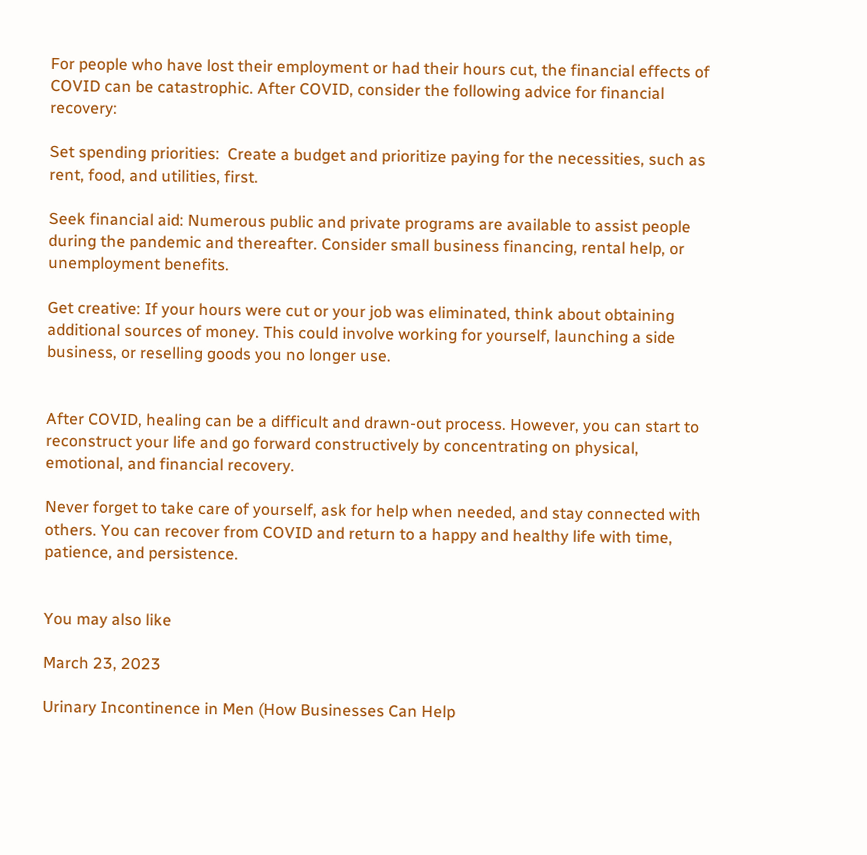For people who have lost their employment or had their hours cut, the financial effects of COVID can be catastrophic. After COVID, consider the following advice for financial recovery:

Set spending priorities:  Create a budget and prioritize paying for the necessities, such as rent, food, and utilities, first.

Seek financial aid: Numerous public and private programs are available to assist people during the pandemic and thereafter. Consider small business financing, rental help, or unemployment benefits.

Get creative: If your hours were cut or your job was eliminated, think about obtaining additional sources of money. This could involve working for yourself, launching a side business, or reselling goods you no longer use.


After COVID, healing can be a difficult and drawn-out process. However, you can start to reconstruct your life and go forward constructively by concentrating on physical, emotional, and financial recovery.

Never forget to take care of yourself, ask for help when needed, and stay connected with others. You can recover from COVID and return to a happy and healthy life with time, patience, and persistence.


You may also like

March 23, 2023

Urinary Incontinence in Men (How Businesses Can Help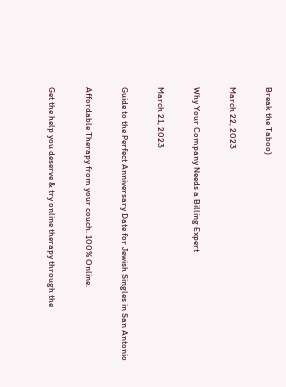Break the Taboo)

March 22, 2023

Why Your Company Needs a Billing Expert

March 21, 2023

Guide to the Perfect Anniversary Date for Jewish Singles in San Antonio

Affordable Therapy from your couch. 100% Online.

Get the help you deserve & try online therapy through the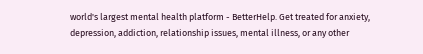world's largest mental health platform - BetterHelp. Get treated for anxiety, depression, addiction, relationship issues, mental illness, or any other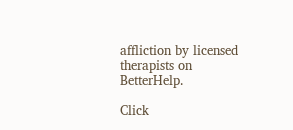affliction by licensed therapists on BetterHelp.

Click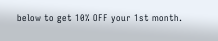below to get 10% OFF your 1st month.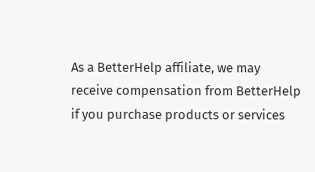As a BetterHelp affiliate, we may receive compensation from BetterHelp if you purchase products or services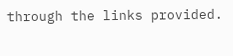through the links provided.